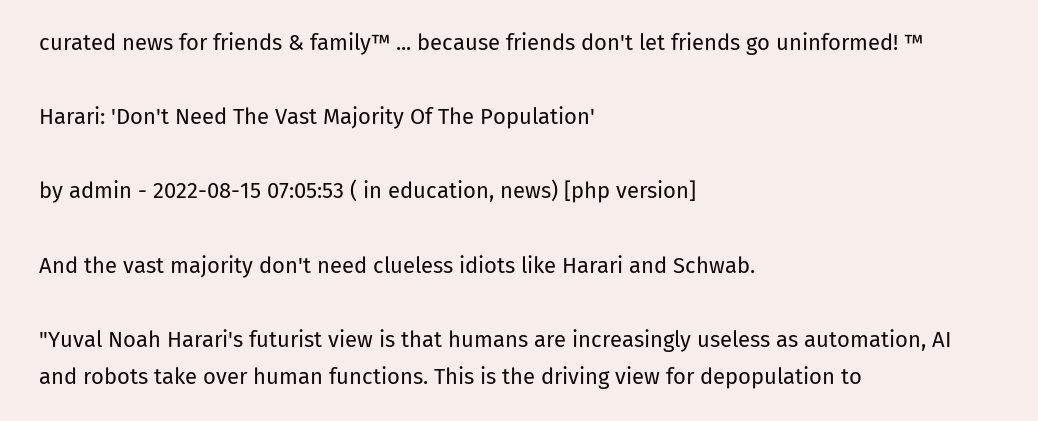curated news for friends & family™ ... because friends don't let friends go uninformed! ™

Harari: 'Don't Need The Vast Majority Of The Population'

by admin - 2022-08-15 07:05:53 ( in education, news) [php version]

And the vast majority don't need clueless idiots like Harari and Schwab.

"Yuval Noah Harari's futurist view is that humans are increasingly useless as automation, AI and robots take over human functions. This is the driving view for depopulation to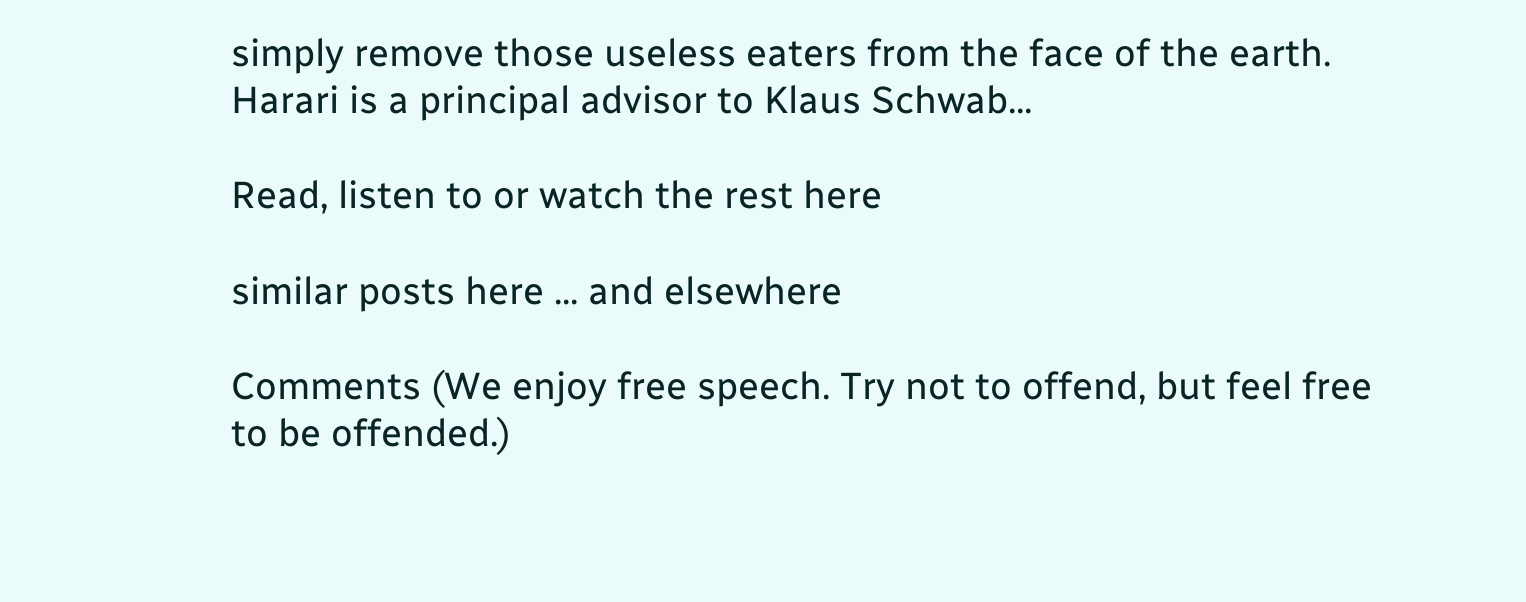simply remove those useless eaters from the face of the earth. Harari is a principal advisor to Klaus Schwab...

Read, listen to or watch the rest here

similar posts here ... and elsewhere

Comments (We enjoy free speech. Try not to offend, but feel free to be offended.)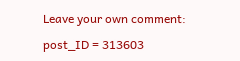Leave your own comment:

post_ID = 313603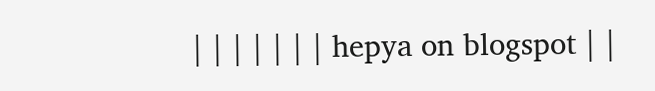| | | | | | | hepya on blogspot | |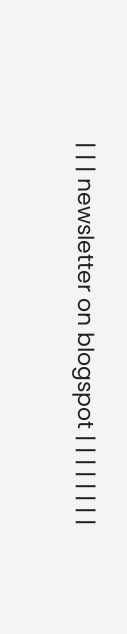| | | newsletter on blogspot | | | | | | | |